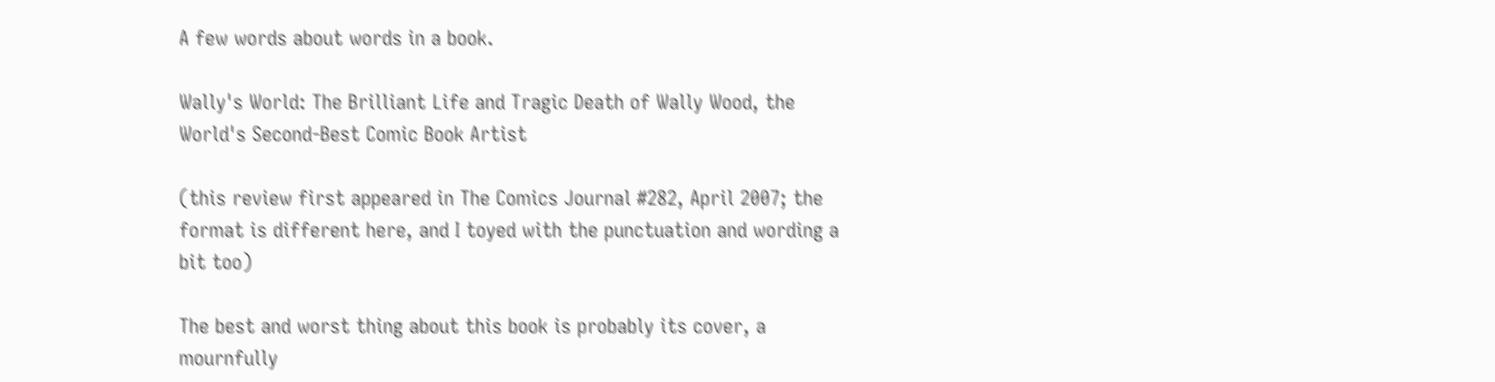A few words about words in a book.

Wally's World: The Brilliant Life and Tragic Death of Wally Wood, the World's Second-Best Comic Book Artist

(this review first appeared in The Comics Journal #282, April 2007; the format is different here, and I toyed with the punctuation and wording a bit too)

The best and worst thing about this book is probably its cover, a mournfully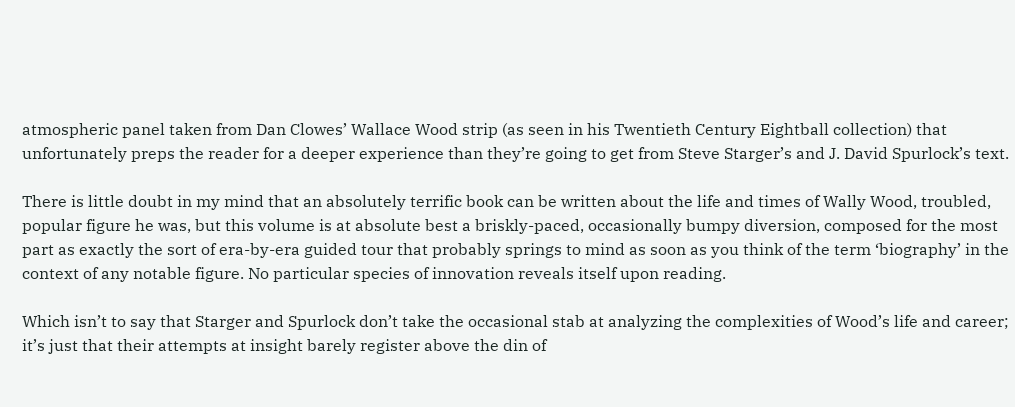atmospheric panel taken from Dan Clowes’ Wallace Wood strip (as seen in his Twentieth Century Eightball collection) that unfortunately preps the reader for a deeper experience than they’re going to get from Steve Starger’s and J. David Spurlock’s text.

There is little doubt in my mind that an absolutely terrific book can be written about the life and times of Wally Wood, troubled, popular figure he was, but this volume is at absolute best a briskly-paced, occasionally bumpy diversion, composed for the most part as exactly the sort of era-by-era guided tour that probably springs to mind as soon as you think of the term ‘biography’ in the context of any notable figure. No particular species of innovation reveals itself upon reading.

Which isn’t to say that Starger and Spurlock don’t take the occasional stab at analyzing the complexities of Wood’s life and career; it’s just that their attempts at insight barely register above the din of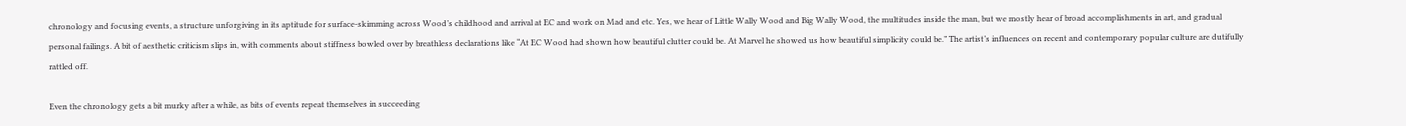chronology and focusing events, a structure unforgiving in its aptitude for surface-skimming across Wood’s childhood and arrival at EC and work on Mad and etc. Yes, we hear of Little Wally Wood and Big Wally Wood, the multitudes inside the man, but we mostly hear of broad accomplishments in art, and gradual personal failings. A bit of aesthetic criticism slips in, with comments about stiffness bowled over by breathless declarations like “At EC Wood had shown how beautiful clutter could be. At Marvel he showed us how beautiful simplicity could be.” The artist’s influences on recent and contemporary popular culture are dutifully rattled off.

Even the chronology gets a bit murky after a while, as bits of events repeat themselves in succeeding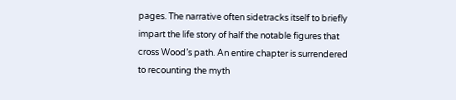pages. The narrative often sidetracks itself to briefly impart the life story of half the notable figures that cross Wood’s path. An entire chapter is surrendered to recounting the myth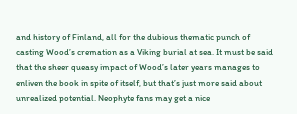and history of Finland, all for the dubious thematic punch of casting Wood’s cremation as a Viking burial at sea. It must be said that the sheer queasy impact of Wood’s later years manages to enliven the book in spite of itself, but that’s just more said about unrealized potential. Neophyte fans may get a nice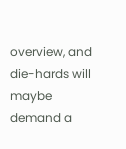overview, and die-hards will maybe demand a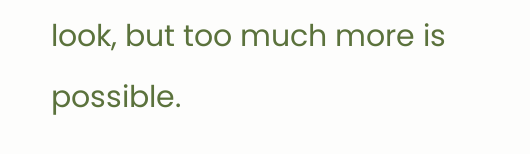look, but too much more is possible.